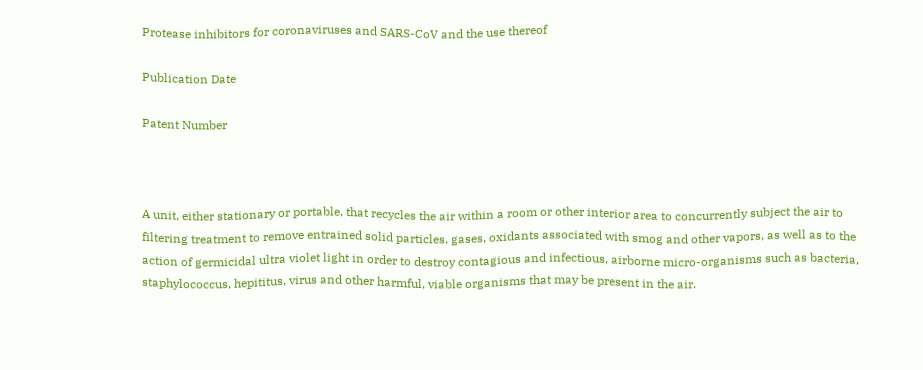Protease inhibitors for coronaviruses and SARS-CoV and the use thereof

Publication Date

Patent Number



A unit, either stationary or portable, that recycles the air within a room or other interior area to concurrently subject the air to filtering treatment to remove entrained solid particles, gases, oxidants associated with smog and other vapors, as well as to the action of germicidal ultra violet light in order to destroy contagious and infectious, airborne micro-organisms such as bacteria, staphylococcus, hepititus, virus and other harmful, viable organisms that may be present in the air.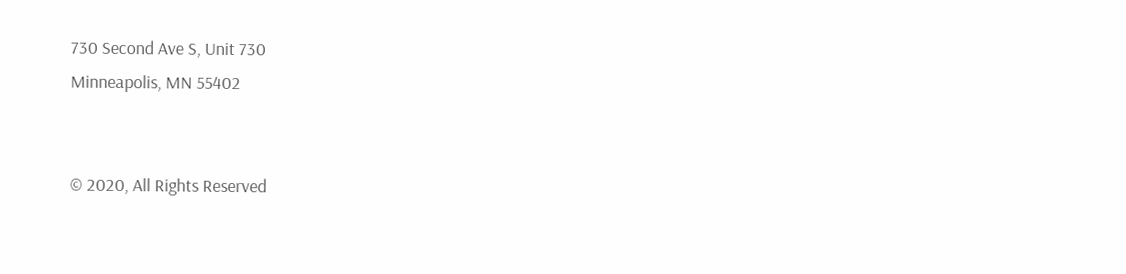730 Second Ave S, Unit 730
Minneapolis, MN 55402


© 2020, All Rights Reserved